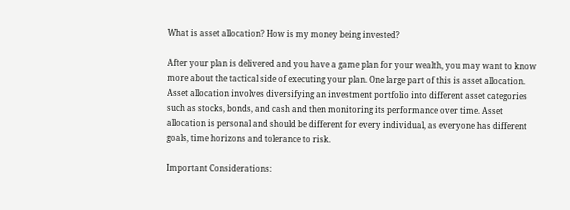What is asset allocation? How is my money being invested?

After your plan is delivered and you have a game plan for your wealth, you may want to know more about the tactical side of executing your plan. One large part of this is asset allocation. Asset allocation involves diversifying an investment portfolio into different asset categories such as stocks, bonds, and cash and then monitoring its performance over time. Asset allocation is personal and should be different for every individual, as everyone has different goals, time horizons and tolerance to risk.

Important Considerations: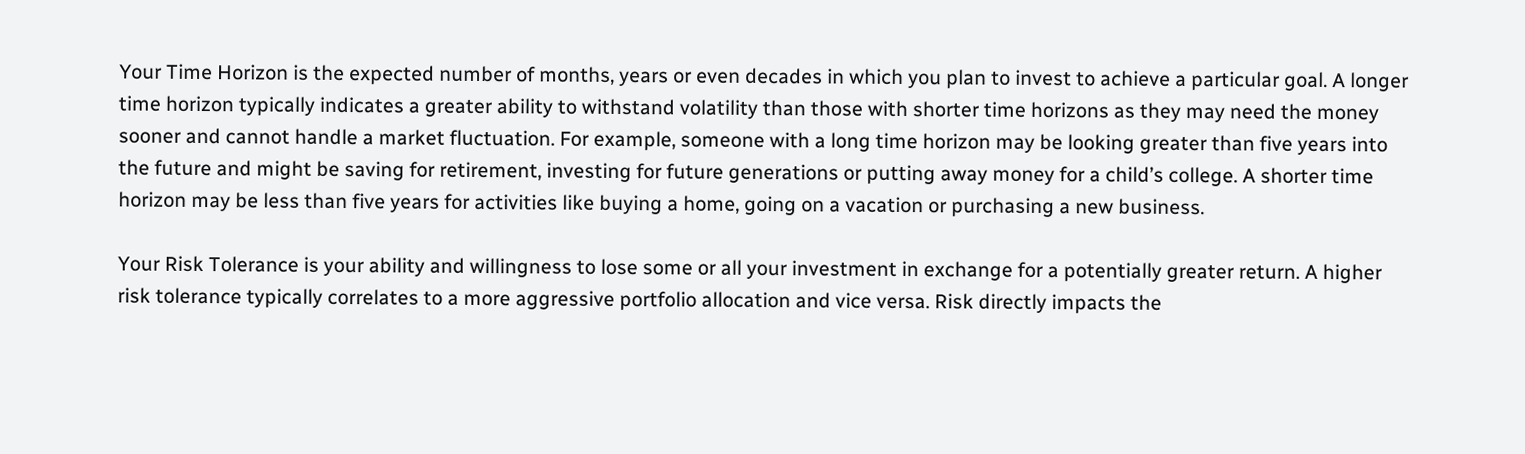Your Time Horizon is the expected number of months, years or even decades in which you plan to invest to achieve a particular goal. A longer time horizon typically indicates a greater ability to withstand volatility than those with shorter time horizons as they may need the money sooner and cannot handle a market fluctuation. For example, someone with a long time horizon may be looking greater than five years into the future and might be saving for retirement, investing for future generations or putting away money for a child’s college. A shorter time horizon may be less than five years for activities like buying a home, going on a vacation or purchasing a new business.

Your Risk Tolerance is your ability and willingness to lose some or all your investment in exchange for a potentially greater return. A higher risk tolerance typically correlates to a more aggressive portfolio allocation and vice versa. Risk directly impacts the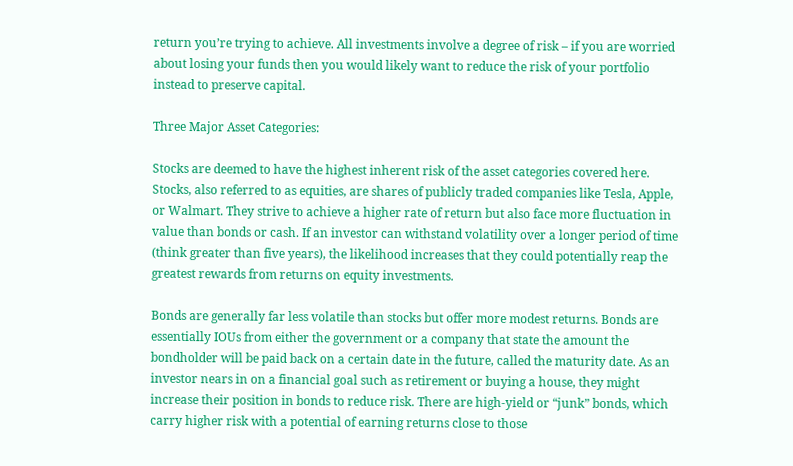return you’re trying to achieve. All investments involve a degree of risk – if you are worried about losing your funds then you would likely want to reduce the risk of your portfolio instead to preserve capital.

Three Major Asset Categories:

Stocks are deemed to have the highest inherent risk of the asset categories covered here. Stocks, also referred to as equities, are shares of publicly traded companies like Tesla, Apple, or Walmart. They strive to achieve a higher rate of return but also face more fluctuation in value than bonds or cash. If an investor can withstand volatility over a longer period of time (think greater than five years), the likelihood increases that they could potentially reap the greatest rewards from returns on equity investments.

Bonds are generally far less volatile than stocks but offer more modest returns. Bonds are essentially IOUs from either the government or a company that state the amount the bondholder will be paid back on a certain date in the future, called the maturity date. As an investor nears in on a financial goal such as retirement or buying a house, they might increase their position in bonds to reduce risk. There are high-yield or “junk” bonds, which carry higher risk with a potential of earning returns close to those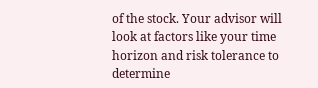of the stock. Your advisor will look at factors like your time horizon and risk tolerance to determine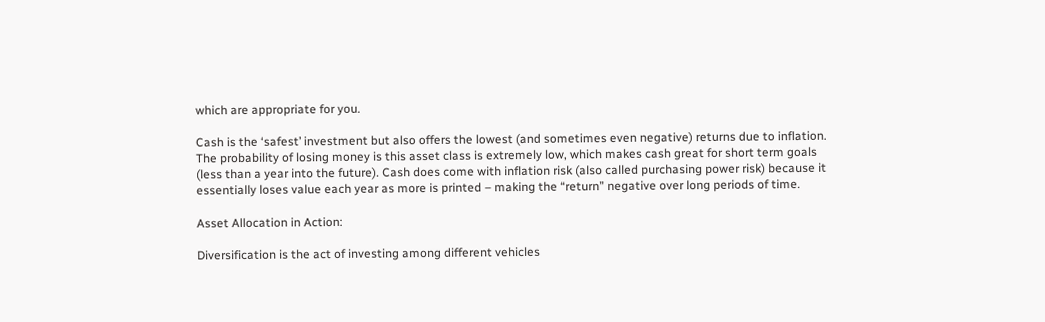which are appropriate for you.

Cash is the ‘safest’ investment but also offers the lowest (and sometimes even negative) returns due to inflation. The probability of losing money is this asset class is extremely low, which makes cash great for short term goals (less than a year into the future). Cash does come with inflation risk (also called purchasing power risk) because it essentially loses value each year as more is printed – making the “return” negative over long periods of time.

Asset Allocation in Action:

Diversification is the act of investing among different vehicles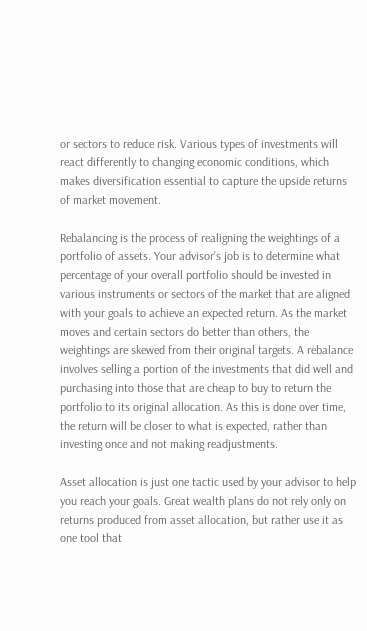or sectors to reduce risk. Various types of investments will react differently to changing economic conditions, which makes diversification essential to capture the upside returns of market movement.

Rebalancing is the process of realigning the weightings of a portfolio of assets. Your advisor’s job is to determine what percentage of your overall portfolio should be invested in various instruments or sectors of the market that are aligned with your goals to achieve an expected return. As the market moves and certain sectors do better than others, the weightings are skewed from their original targets. A rebalance involves selling a portion of the investments that did well and purchasing into those that are cheap to buy to return the portfolio to its original allocation. As this is done over time, the return will be closer to what is expected, rather than investing once and not making readjustments.

Asset allocation is just one tactic used by your advisor to help you reach your goals. Great wealth plans do not rely only on returns produced from asset allocation, but rather use it as one tool that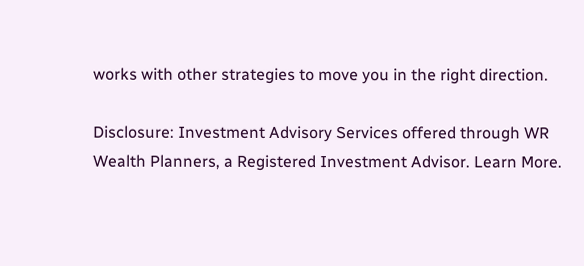works with other strategies to move you in the right direction.

Disclosure: Investment Advisory Services offered through WR Wealth Planners, a Registered Investment Advisor. Learn More.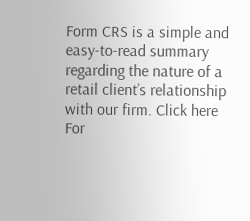Form CRS is a simple and easy-to-read summary regarding the nature of a retail client’s relationship with our firm. Click here For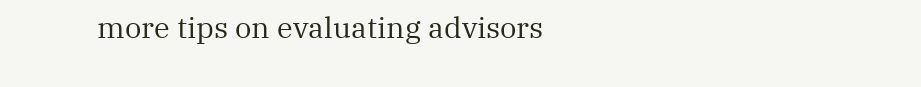more tips on evaluating advisors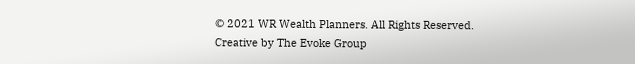© 2021 WR Wealth Planners. All Rights Reserved.
Creative by The Evoke Group